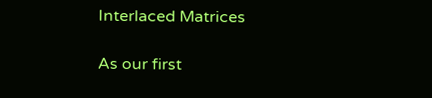Interlaced Matrices

As our first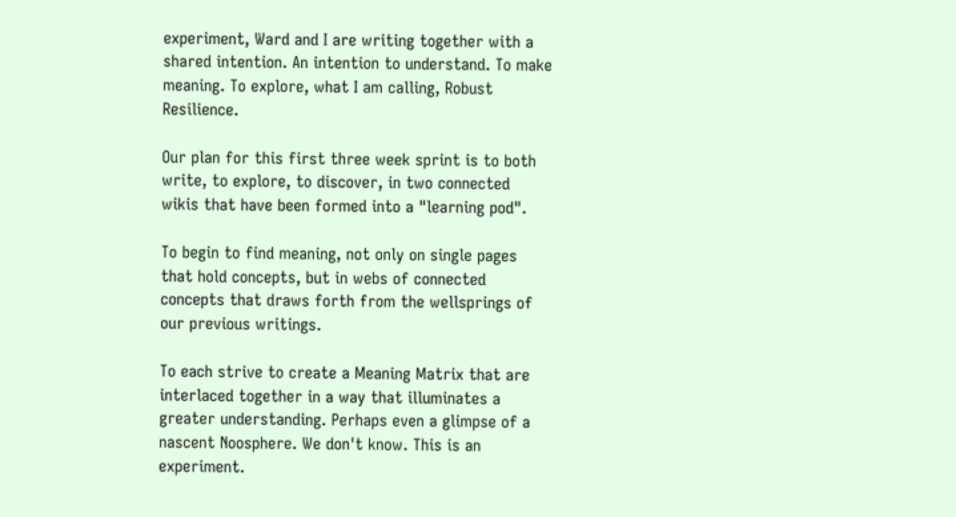experiment, Ward and I are writing together with a shared intention. An intention to understand. To make meaning. To explore, what I am calling, Robust Resilience.

Our plan for this first three week sprint is to both write, to explore, to discover, in two connected wikis that have been formed into a "learning pod".

To begin to find meaning, not only on single pages that hold concepts, but in webs of connected concepts that draws forth from the wellsprings of our previous writings.

To each strive to create a Meaning Matrix that are interlaced together in a way that illuminates a greater understanding. Perhaps even a glimpse of a nascent Noosphere. We don't know. This is an experiment.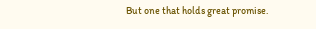But one that holds great promise.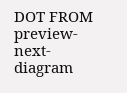DOT FROM preview-next-diagram